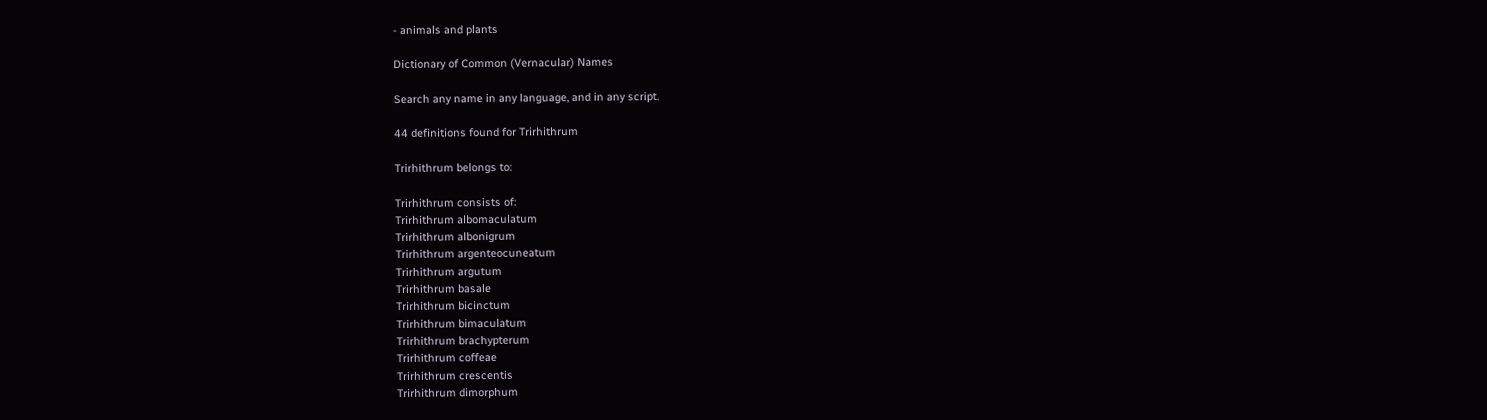- animals and plants

Dictionary of Common (Vernacular) Names

Search any name in any language, and in any script.

44 definitions found for Trirhithrum

Trirhithrum belongs to:

Trirhithrum consists of:
Trirhithrum albomaculatum
Trirhithrum albonigrum
Trirhithrum argenteocuneatum
Trirhithrum argutum
Trirhithrum basale
Trirhithrum bicinctum
Trirhithrum bimaculatum
Trirhithrum brachypterum
Trirhithrum coffeae
Trirhithrum crescentis
Trirhithrum dimorphum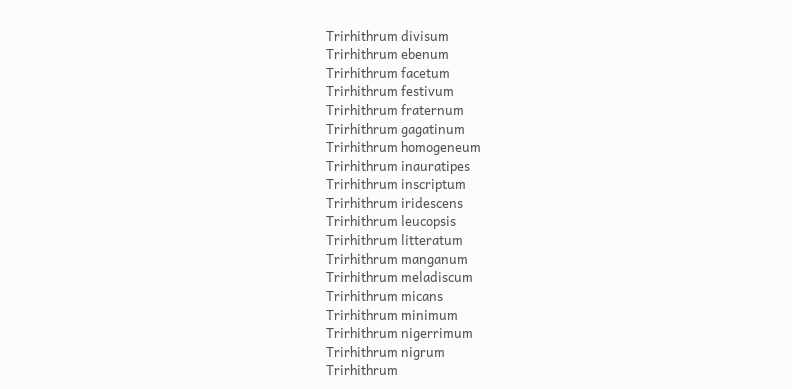Trirhithrum divisum
Trirhithrum ebenum
Trirhithrum facetum
Trirhithrum festivum
Trirhithrum fraternum
Trirhithrum gagatinum
Trirhithrum homogeneum
Trirhithrum inauratipes
Trirhithrum inscriptum
Trirhithrum iridescens
Trirhithrum leucopsis
Trirhithrum litteratum
Trirhithrum manganum
Trirhithrum meladiscum
Trirhithrum micans
Trirhithrum minimum
Trirhithrum nigerrimum
Trirhithrum nigrum
Trirhithrum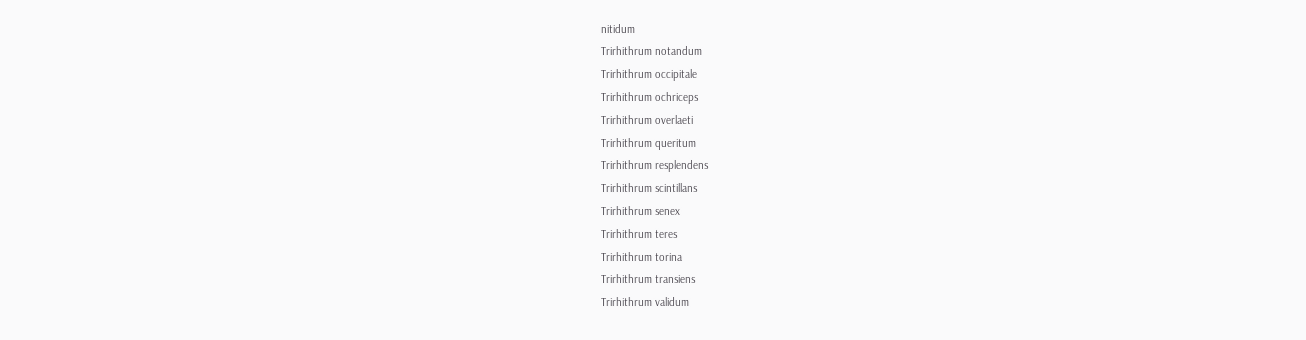nitidum
Trirhithrum notandum
Trirhithrum occipitale
Trirhithrum ochriceps
Trirhithrum overlaeti
Trirhithrum queritum
Trirhithrum resplendens
Trirhithrum scintillans
Trirhithrum senex
Trirhithrum teres
Trirhithrum torina
Trirhithrum transiens
Trirhithrum validum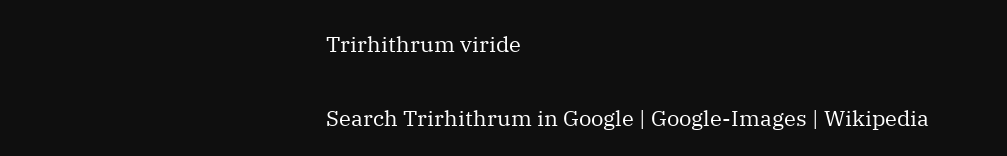Trirhithrum viride

Search Trirhithrum in Google | Google-Images | Wikipedia